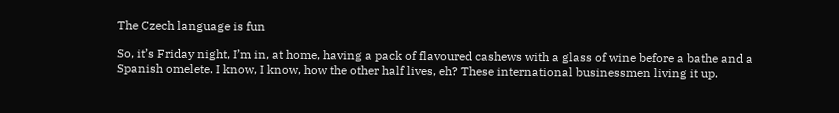The Czech language is fun

So, it’s Friday night, I’m in, at home, having a pack of flavoured cashews with a glass of wine before a bathe and a Spanish omelete. I know, I know, how the other half lives, eh? These international businessmen living it up.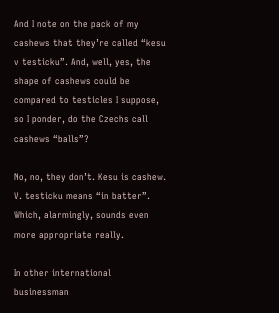And I note on the pack of my cashews that they’re called “kesu v testicku”. And, well, yes, the shape of cashews could be compared to testicles I suppose, so I ponder, do the Czechs call cashews “balls”?

No, no, they don’t. Kesu is cashew. V. testicku means “in batter”. Which, alarmingly, sounds even more appropriate really.

In other international businessman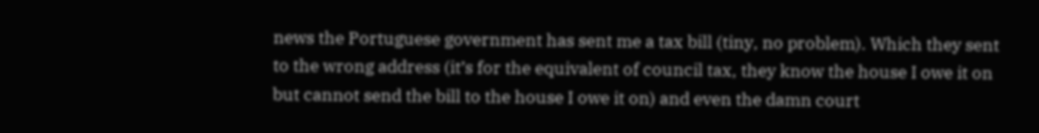news the Portuguese government has sent me a tax bill (tiny, no problem). Which they sent to the wrong address (it’s for the equivalent of council tax, they know the house I owe it on but cannot send the bill to the house I owe it on) and even the damn court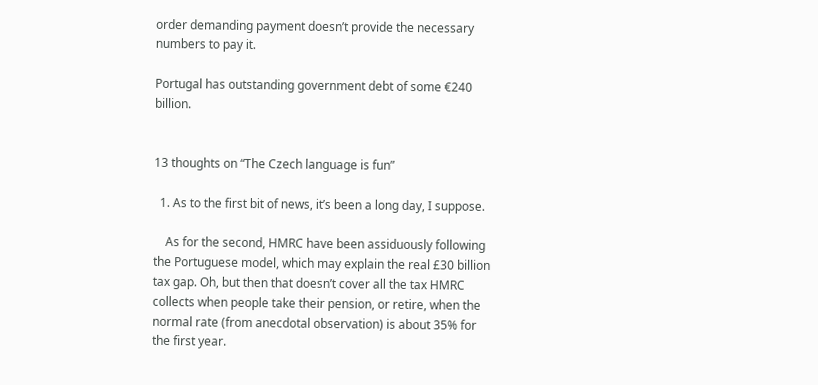order demanding payment doesn’t provide the necessary numbers to pay it.

Portugal has outstanding government debt of some €240 billion.


13 thoughts on “The Czech language is fun”

  1. As to the first bit of news, it’s been a long day, I suppose.

    As for the second, HMRC have been assiduously following the Portuguese model, which may explain the real £30 billion tax gap. Oh, but then that doesn’t cover all the tax HMRC collects when people take their pension, or retire, when the normal rate (from anecdotal observation) is about 35% for the first year.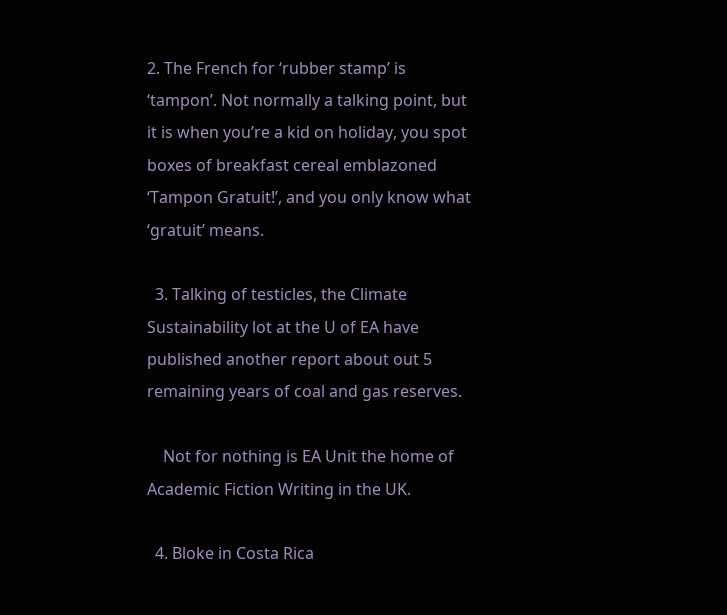2. The French for ‘rubber stamp’ is ‘tampon’. Not normally a talking point, but it is when you’re a kid on holiday, you spot boxes of breakfast cereal emblazoned ‘Tampon Gratuit!’, and you only know what ‘gratuit’ means.

  3. Talking of testicles, the Climate Sustainability lot at the U of EA have published another report about out 5 remaining years of coal and gas reserves.

    Not for nothing is EA Unit the home of Academic Fiction Writing in the UK.

  4. Bloke in Costa Rica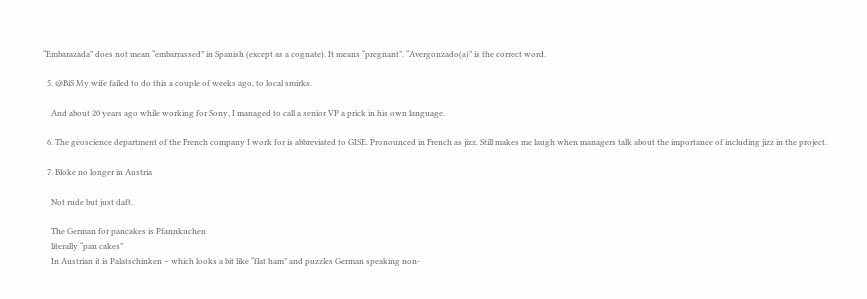“Embarazada” does not mean “embarrassed” in Spanish (except as a cognate). It means “pregnant”. “Avergonzado(a)” is the correct word.

  5. @BiS My wife failed to do this a couple of weeks ago, to local smirks.

    And about 20 years ago while working for Sony, I managed to call a senior VP a prick in his own language.

  6. The geoscience department of the French company I work for is abbreviated to GISE. Pronounced in French as jizz. Still makes me laugh when managers talk about the importance of including jizz in the project.

  7. Bloke no longer in Austria

    Not rude but just daft.

    The German for pancakes is Pfannkuchen
    literally “pan cakes”
    In Austrian it is Palatschinken – which looks a bit like “flat ham” and puzzles German speaking non-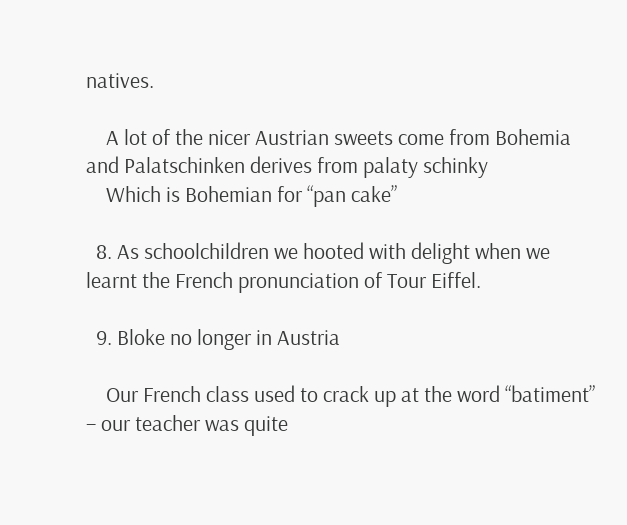natives.

    A lot of the nicer Austrian sweets come from Bohemia and Palatschinken derives from palaty schinky
    Which is Bohemian for “pan cake”

  8. As schoolchildren we hooted with delight when we learnt the French pronunciation of Tour Eiffel.

  9. Bloke no longer in Austria

    Our French class used to crack up at the word “batiment” – our teacher was quite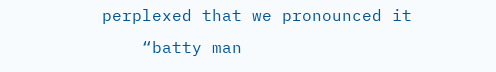perplexed that we pronounced it
    “batty man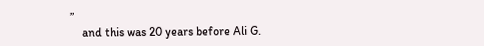”
    and this was 20 years before Ali G.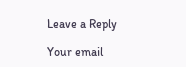Leave a Reply

Your email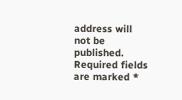address will not be published. Required fields are marked *